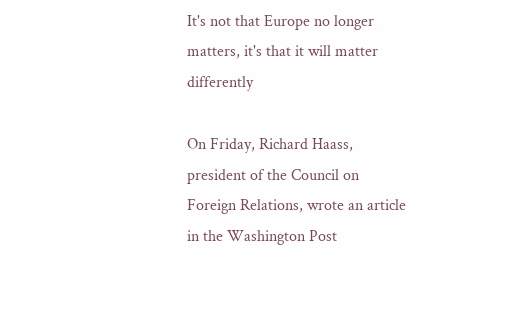It's not that Europe no longer matters, it's that it will matter differently

On Friday, Richard Haass, president of the Council on Foreign Relations, wrote an article in the Washington Post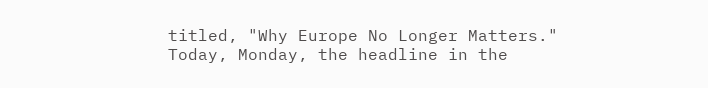titled, "Why Europe No Longer Matters." Today, Monday, the headline in the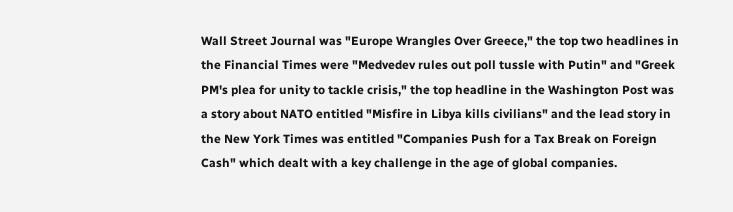Wall Street Journal was "Europe Wrangles Over Greece," the top two headlines in the Financial Times were "Medvedev rules out poll tussle with Putin" and "Greek PM's plea for unity to tackle crisis," the top headline in the Washington Post was a story about NATO entitled "Misfire in Libya kills civilians" and the lead story in the New York Times was entitled "Companies Push for a Tax Break on Foreign Cash" which dealt with a key challenge in the age of global companies.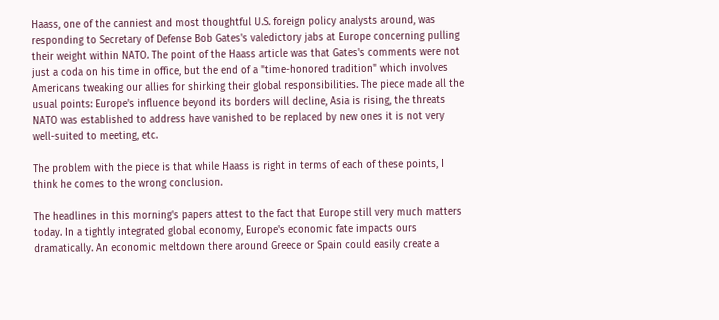Haass, one of the canniest and most thoughtful U.S. foreign policy analysts around, was responding to Secretary of Defense Bob Gates's valedictory jabs at Europe concerning pulling their weight within NATO. The point of the Haass article was that Gates's comments were not just a coda on his time in office, but the end of a "time-honored tradition" which involves Americans tweaking our allies for shirking their global responsibilities. The piece made all the usual points: Europe's influence beyond its borders will decline, Asia is rising, the threats NATO was established to address have vanished to be replaced by new ones it is not very well-suited to meeting, etc.

The problem with the piece is that while Haass is right in terms of each of these points, I think he comes to the wrong conclusion.

The headlines in this morning's papers attest to the fact that Europe still very much matters today. In a tightly integrated global economy, Europe's economic fate impacts ours dramatically. An economic meltdown there around Greece or Spain could easily create a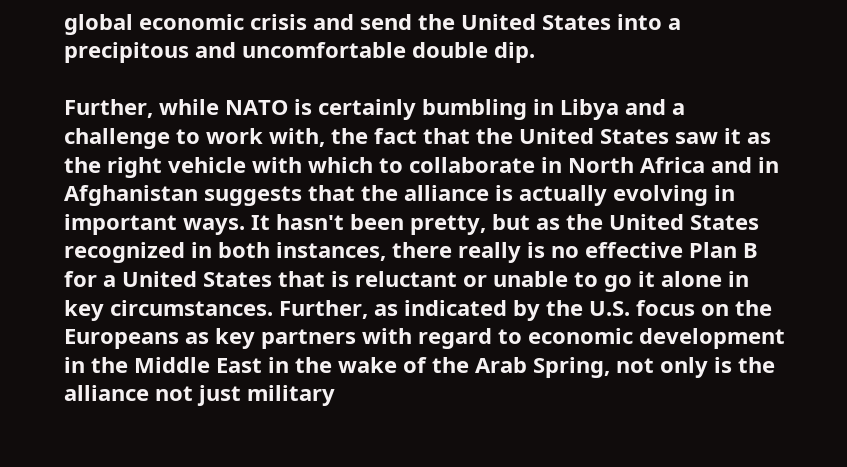global economic crisis and send the United States into a precipitous and uncomfortable double dip.

Further, while NATO is certainly bumbling in Libya and a challenge to work with, the fact that the United States saw it as the right vehicle with which to collaborate in North Africa and in Afghanistan suggests that the alliance is actually evolving in important ways. It hasn't been pretty, but as the United States recognized in both instances, there really is no effective Plan B for a United States that is reluctant or unable to go it alone in key circumstances. Further, as indicated by the U.S. focus on the Europeans as key partners with regard to economic development in the Middle East in the wake of the Arab Spring, not only is the alliance not just military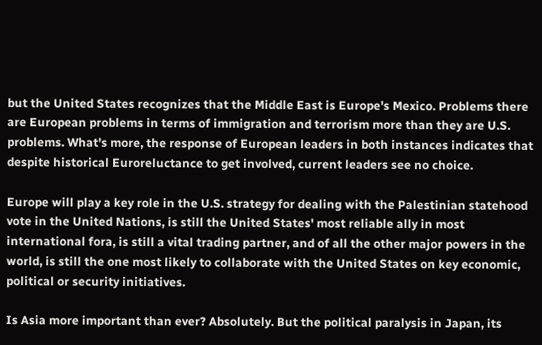but the United States recognizes that the Middle East is Europe's Mexico. Problems there are European problems in terms of immigration and terrorism more than they are U.S. problems. What's more, the response of European leaders in both instances indicates that despite historical Euroreluctance to get involved, current leaders see no choice.

Europe will play a key role in the U.S. strategy for dealing with the Palestinian statehood vote in the United Nations, is still the United States' most reliable ally in most international fora, is still a vital trading partner, and of all the other major powers in the world, is still the one most likely to collaborate with the United States on key economic, political or security initiatives.

Is Asia more important than ever? Absolutely. But the political paralysis in Japan, its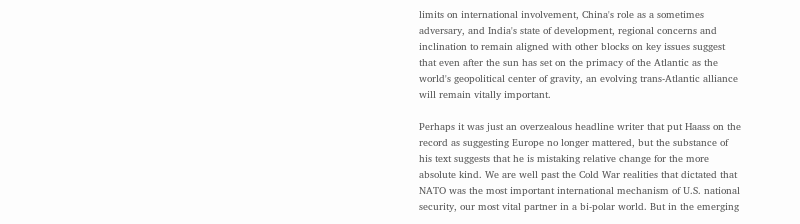limits on international involvement, China's role as a sometimes adversary, and India's state of development, regional concerns and inclination to remain aligned with other blocks on key issues suggest that even after the sun has set on the primacy of the Atlantic as the world's geopolitical center of gravity, an evolving trans-Atlantic alliance will remain vitally important.

Perhaps it was just an overzealous headline writer that put Haass on the record as suggesting Europe no longer mattered, but the substance of his text suggests that he is mistaking relative change for the more absolute kind. We are well past the Cold War realities that dictated that NATO was the most important international mechanism of U.S. national security, our most vital partner in a bi-polar world. But in the emerging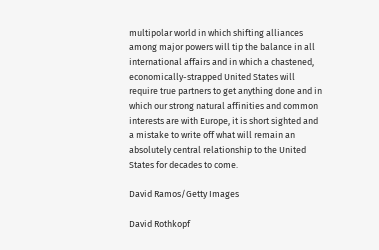multipolar world in which shifting alliances among major powers will tip the balance in all international affairs and in which a chastened, economically-strapped United States will require true partners to get anything done and in which our strong natural affinities and common interests are with Europe, it is short sighted and a mistake to write off what will remain an absolutely central relationship to the United States for decades to come.

David Ramos/Getty Images

David Rothkopf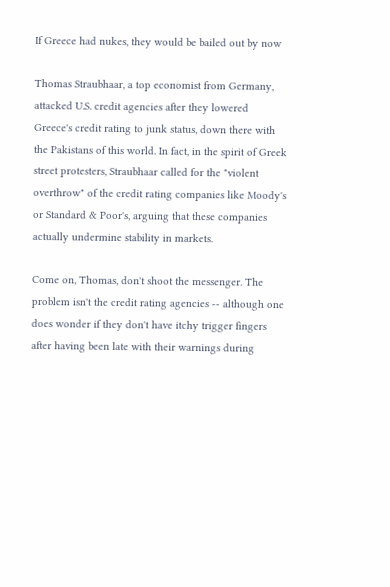If Greece had nukes, they would be bailed out by now

Thomas Straubhaar, a top economist from Germany, attacked U.S. credit agencies after they lowered Greece's credit rating to junk status, down there with the Pakistans of this world. In fact, in the spirit of Greek street protesters, Straubhaar called for the "violent overthrow" of the credit rating companies like Moody's or Standard & Poor's, arguing that these companies actually undermine stability in markets.

Come on, Thomas, don't shoot the messenger. The problem isn't the credit rating agencies -- although one does wonder if they don't have itchy trigger fingers after having been late with their warnings during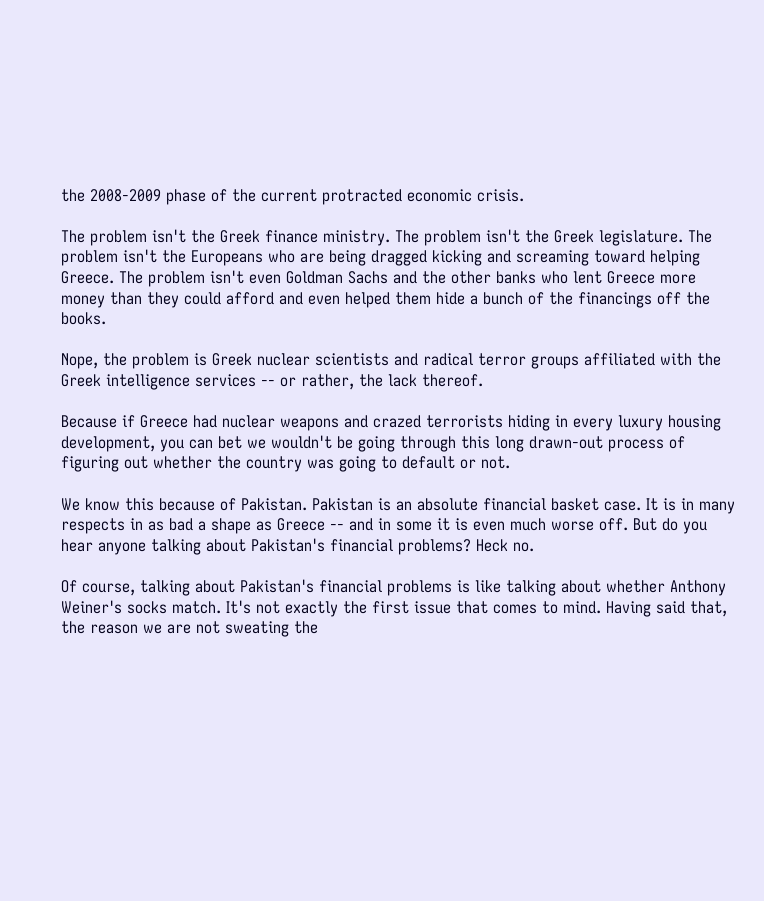the 2008-2009 phase of the current protracted economic crisis.

The problem isn't the Greek finance ministry. The problem isn't the Greek legislature. The problem isn't the Europeans who are being dragged kicking and screaming toward helping Greece. The problem isn't even Goldman Sachs and the other banks who lent Greece more money than they could afford and even helped them hide a bunch of the financings off the books.

Nope, the problem is Greek nuclear scientists and radical terror groups affiliated with the Greek intelligence services -- or rather, the lack thereof.

Because if Greece had nuclear weapons and crazed terrorists hiding in every luxury housing development, you can bet we wouldn't be going through this long drawn-out process of figuring out whether the country was going to default or not.

We know this because of Pakistan. Pakistan is an absolute financial basket case. It is in many respects in as bad a shape as Greece -- and in some it is even much worse off. But do you hear anyone talking about Pakistan's financial problems? Heck no.

Of course, talking about Pakistan's financial problems is like talking about whether Anthony Weiner's socks match. It's not exactly the first issue that comes to mind. Having said that, the reason we are not sweating the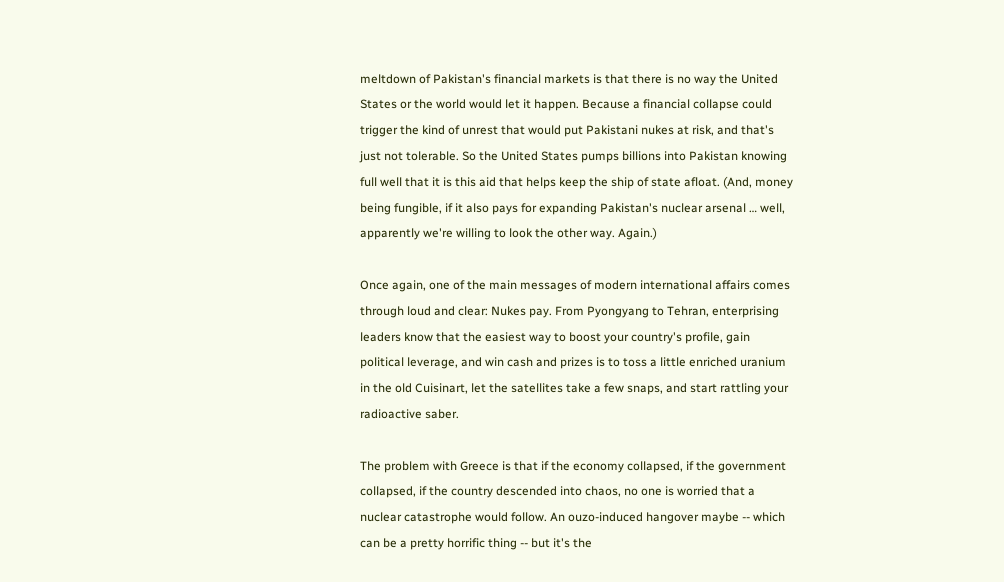meltdown of Pakistan's financial markets is that there is no way the United States or the world would let it happen. Because a financial collapse could trigger the kind of unrest that would put Pakistani nukes at risk, and that's just not tolerable. So the United States pumps billions into Pakistan knowing full well that it is this aid that helps keep the ship of state afloat. (And, money being fungible, if it also pays for expanding Pakistan's nuclear arsenal … well, apparently we're willing to look the other way. Again.)

Once again, one of the main messages of modern international affairs comes through loud and clear: Nukes pay. From Pyongyang to Tehran, enterprising leaders know that the easiest way to boost your country's profile, gain political leverage, and win cash and prizes is to toss a little enriched uranium in the old Cuisinart, let the satellites take a few snaps, and start rattling your radioactive saber.

The problem with Greece is that if the economy collapsed, if the government collapsed, if the country descended into chaos, no one is worried that a nuclear catastrophe would follow. An ouzo-induced hangover maybe -- which can be a pretty horrific thing -- but it's the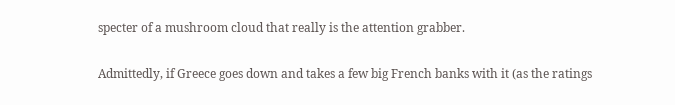specter of a mushroom cloud that really is the attention grabber.

Admittedly, if Greece goes down and takes a few big French banks with it (as the ratings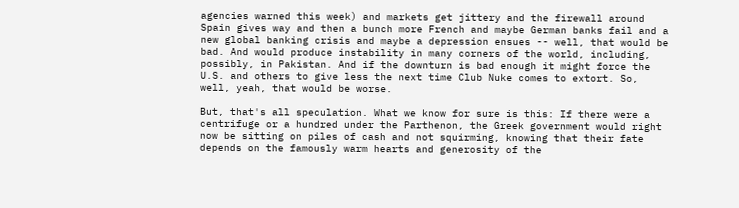agencies warned this week) and markets get jittery and the firewall around Spain gives way and then a bunch more French and maybe German banks fail and a new global banking crisis and maybe a depression ensues -- well, that would be bad. And would produce instability in many corners of the world, including, possibly, in Pakistan. And if the downturn is bad enough it might force the U.S. and others to give less the next time Club Nuke comes to extort. So, well, yeah, that would be worse.

But, that's all speculation. What we know for sure is this: If there were a centrifuge or a hundred under the Parthenon, the Greek government would right now be sitting on piles of cash and not squirming, knowing that their fate depends on the famously warm hearts and generosity of the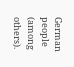German people (among others).